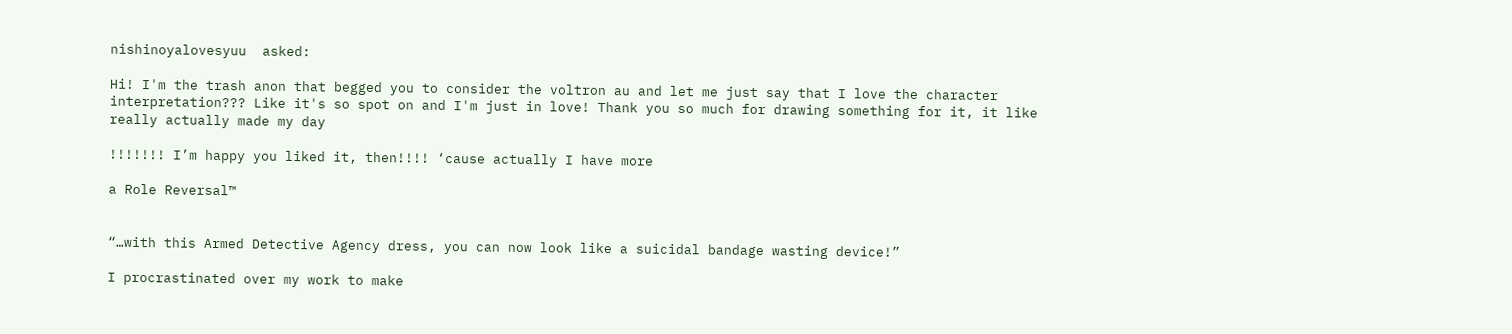nishinoyalovesyuu  asked:

Hi! I'm the trash anon that begged you to consider the voltron au and let me just say that I love the character interpretation??? Like it's so spot on and I'm just in love! Thank you so much for drawing something for it, it like really actually made my day

!!!!!!! I’m happy you liked it, then!!!! ‘cause actually I have more

a Role Reversal™


“…with this Armed Detective Agency dress, you can now look like a suicidal bandage wasting device!”

I procrastinated over my work to make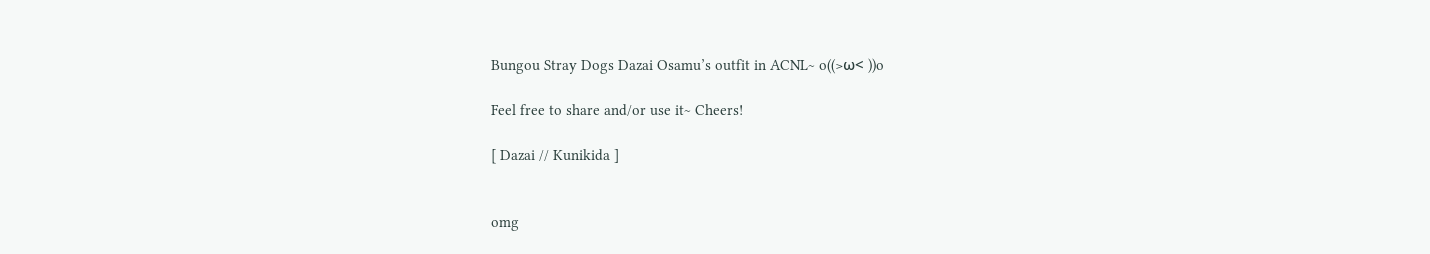Bungou Stray Dogs Dazai Osamu’s outfit in ACNL~ o((>ω< ))o

Feel free to share and/or use it~ Cheers!

[ Dazai // Kunikida ]


omg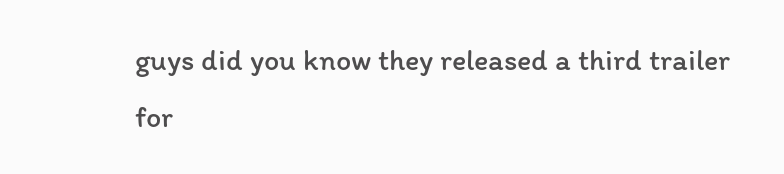guys did you know they released a third trailer for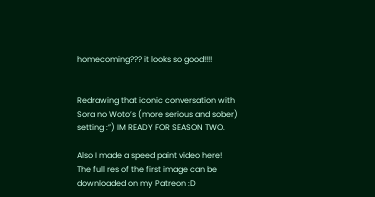homecoming??? it looks so good!!!!


Redrawing that iconic conversation with Sora no Woto’s (more serious and sober) setting :”) IM READY FOR SEASON TWO.

Also I made a speed paint video here!
The full res of the first image can be downloaded on my Patreon :D